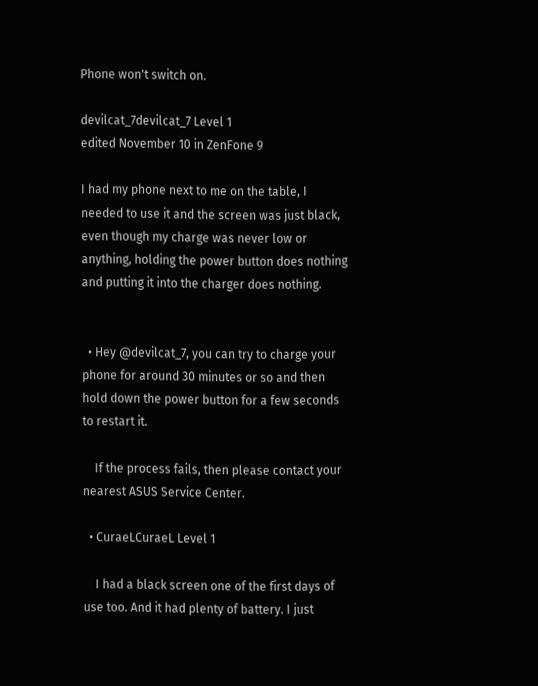Phone won't switch on.

devilcat_7devilcat_7 Level 1
edited November 10 in ZenFone 9

I had my phone next to me on the table, I needed to use it and the screen was just black, even though my charge was never low or anything, holding the power button does nothing and putting it into the charger does nothing.


  • Hey @devilcat_7, you can try to charge your phone for around 30 minutes or so and then hold down the power button for a few seconds to restart it.

    If the process fails, then please contact your nearest ASUS Service Center.

  • CuraeLCuraeL Level 1

    I had a black screen one of the first days of use too. And it had plenty of battery. I just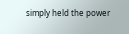simply held the power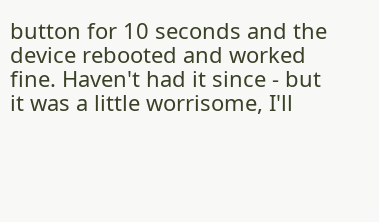button for 10 seconds and the device rebooted and worked fine. Haven't had it since - but it was a little worrisome, I'll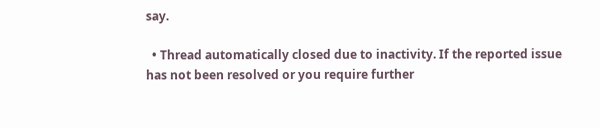say.

  • Thread automatically closed due to inactivity. If the reported issue has not been resolved or you require further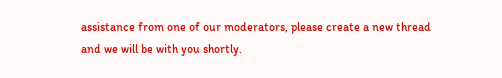assistance from one of our moderators, please create a new thread and we will be with you shortly.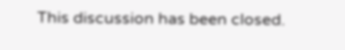This discussion has been closed.